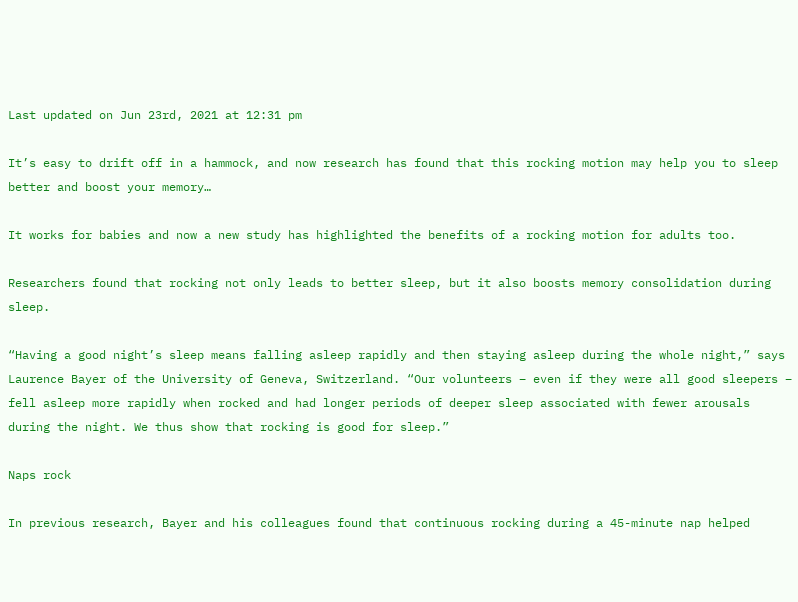Last updated on Jun 23rd, 2021 at 12:31 pm

It’s easy to drift off in a hammock, and now research has found that this rocking motion may help you to sleep better and boost your memory…

It works for babies and now a new study has highlighted the benefits of a rocking motion for adults too.

Researchers found that rocking not only leads to better sleep, but it also boosts memory consolidation during sleep.

“Having a good night’s sleep means falling asleep rapidly and then staying asleep during the whole night,” says Laurence Bayer of the University of Geneva, Switzerland. “Our volunteers – even if they were all good sleepers – fell asleep more rapidly when rocked and had longer periods of deeper sleep associated with fewer arousals during the night. We thus show that rocking is good for sleep.”

Naps rock

In previous research, Bayer and his colleagues found that continuous rocking during a 45-minute nap helped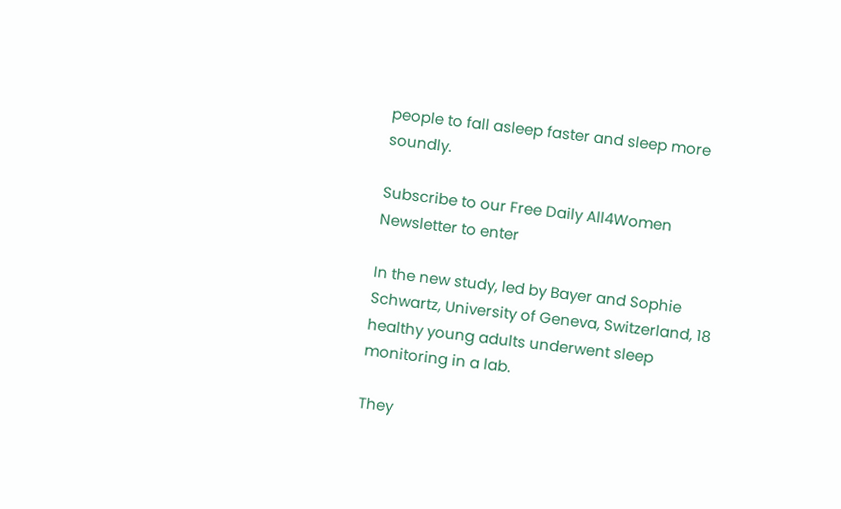people to fall asleep faster and sleep more soundly.

Subscribe to our Free Daily All4Women Newsletter to enter

In the new study, led by Bayer and Sophie Schwartz, University of Geneva, Switzerland, 18 healthy young adults underwent sleep monitoring in a lab.

They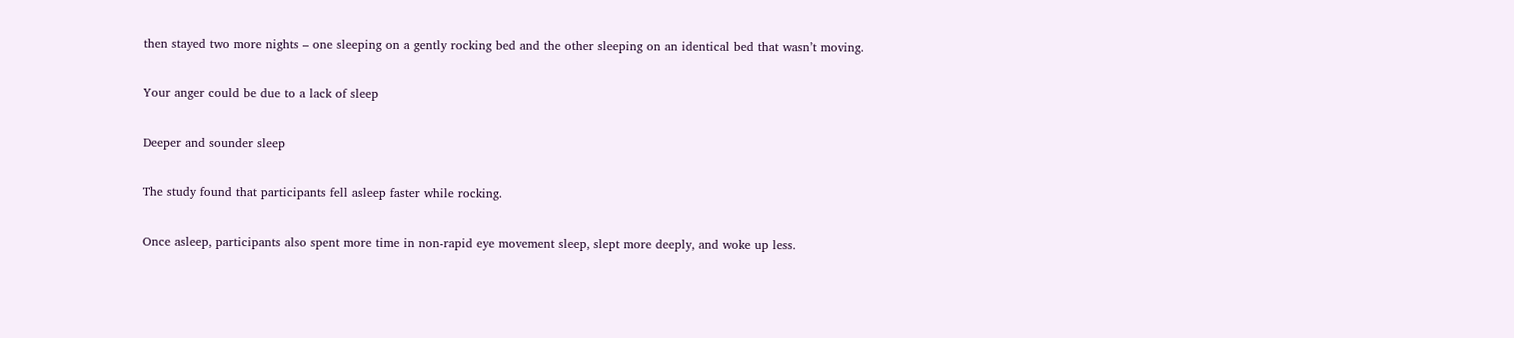then stayed two more nights – one sleeping on a gently rocking bed and the other sleeping on an identical bed that wasn’t moving.

Your anger could be due to a lack of sleep

Deeper and sounder sleep

The study found that participants fell asleep faster while rocking.

Once asleep, participants also spent more time in non-rapid eye movement sleep, slept more deeply, and woke up less.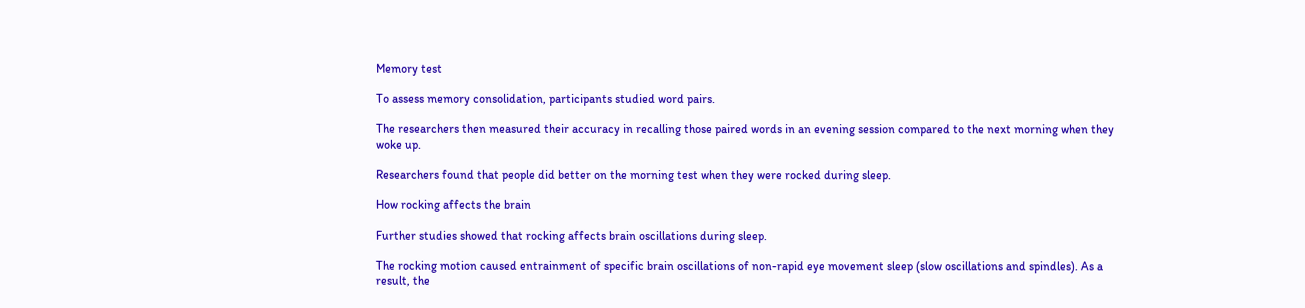Memory test

To assess memory consolidation, participants studied word pairs.

The researchers then measured their accuracy in recalling those paired words in an evening session compared to the next morning when they woke up.

Researchers found that people did better on the morning test when they were rocked during sleep.

How rocking affects the brain

Further studies showed that rocking affects brain oscillations during sleep.

The rocking motion caused entrainment of specific brain oscillations of non-rapid eye movement sleep (slow oscillations and spindles). As a result, the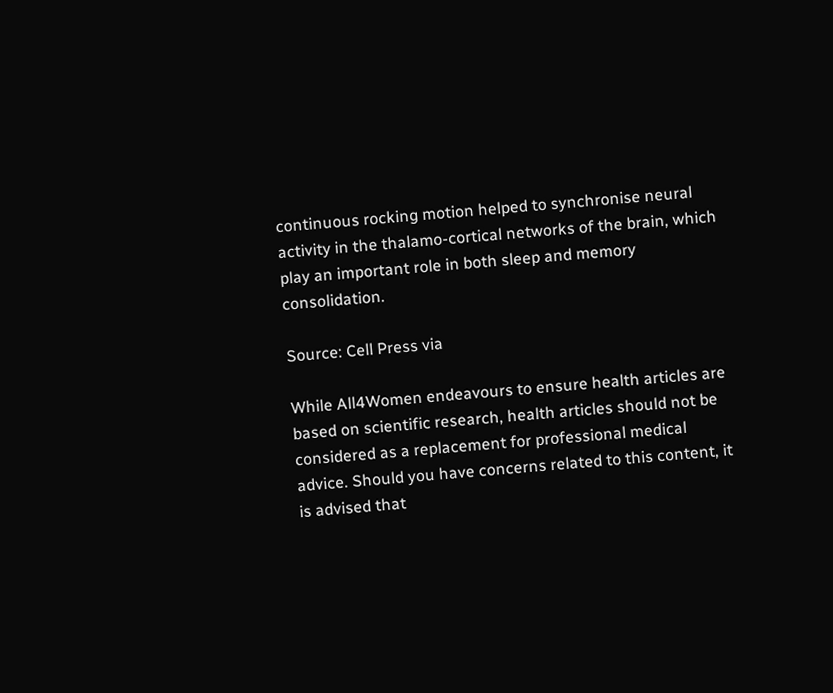continuous rocking motion helped to synchronise neural activity in the thalamo-cortical networks of the brain, which play an important role in both sleep and memory consolidation.

Source: Cell Press via

While All4Women endeavours to ensure health articles are based on scientific research, health articles should not be considered as a replacement for professional medical advice. Should you have concerns related to this content, it is advised that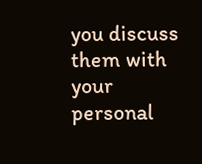you discuss them with your personal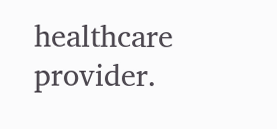healthcare provider.